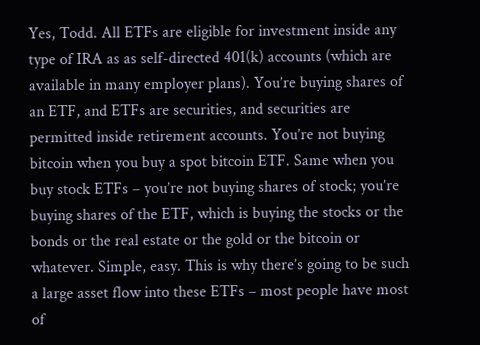Yes, Todd. All ETFs are eligible for investment inside any type of IRA as as self-directed 401(k) accounts (which are available in many employer plans). You’re buying shares of an ETF, and ETFs are securities, and securities are permitted inside retirement accounts. You’re not buying bitcoin when you buy a spot bitcoin ETF. Same when you buy stock ETFs – you’re not buying shares of stock; you’re buying shares of the ETF, which is buying the stocks or the bonds or the real estate or the gold or the bitcoin or whatever. Simple, easy. This is why there’s going to be such a large asset flow into these ETFs – most people have most of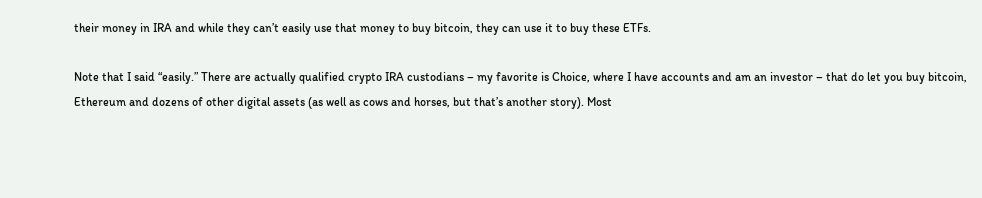their money in IRA and while they can’t easily use that money to buy bitcoin, they can use it to buy these ETFs.

Note that I said “easily.” There are actually qualified crypto IRA custodians – my favorite is Choice, where I have accounts and am an investor – that do let you buy bitcoin, Ethereum and dozens of other digital assets (as well as cows and horses, but that’s another story). Most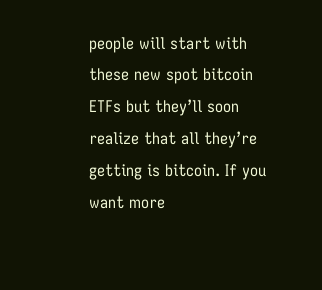people will start with these new spot bitcoin ETFs but they’ll soon realize that all they’re getting is bitcoin. If you want more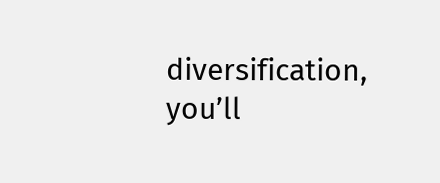diversification, you’ll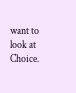want to look at Choice.